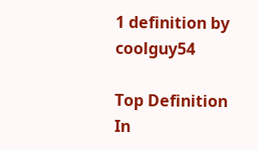1 definition by coolguy54

Top Definition
In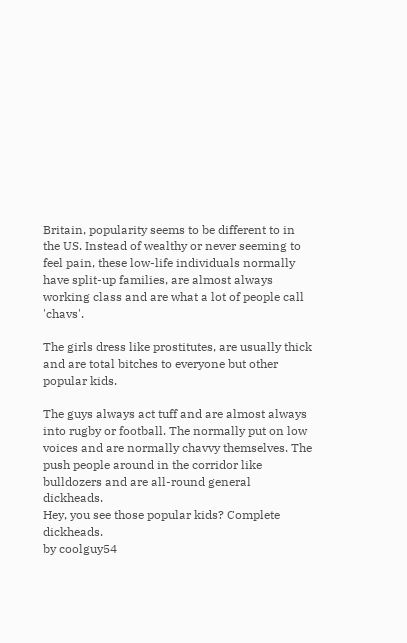Britain, popularity seems to be different to in the US. Instead of wealthy or never seeming to feel pain, these low-life individuals normally have split-up families, are almost always working class and are what a lot of people call 'chavs'.

The girls dress like prostitutes, are usually thick and are total bitches to everyone but other popular kids.

The guys always act tuff and are almost always into rugby or football. The normally put on low voices and are normally chavvy themselves. The push people around in the corridor like bulldozers and are all-round general dickheads.
Hey, you see those popular kids? Complete dickheads.
by coolguy54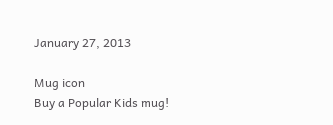January 27, 2013

Mug icon
Buy a Popular Kids mug!